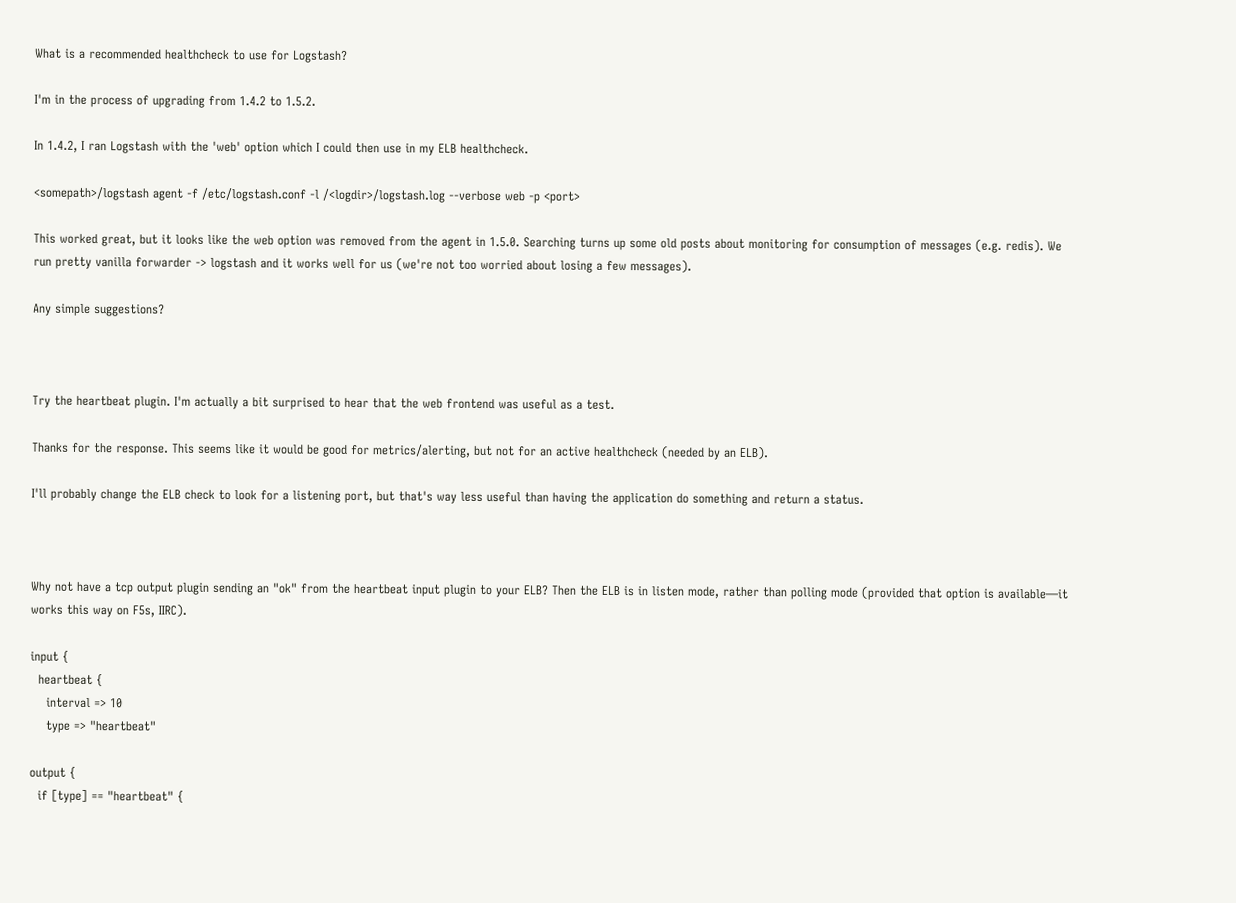What is a recommended healthcheck to use for Logstash?

I'm in the process of upgrading from 1.4.2 to 1.5.2.

In 1.4.2, I ran Logstash with the 'web' option which I could then use in my ELB healthcheck.

<somepath>/logstash agent -f /etc/logstash.conf -l /<logdir>/logstash.log --verbose web -p <port>

This worked great, but it looks like the web option was removed from the agent in 1.5.0. Searching turns up some old posts about monitoring for consumption of messages (e.g. redis). We run pretty vanilla forwarder -> logstash and it works well for us (we're not too worried about losing a few messages).

Any simple suggestions?



Try the heartbeat plugin. I'm actually a bit surprised to hear that the web frontend was useful as a test.

Thanks for the response. This seems like it would be good for metrics/alerting, but not for an active healthcheck (needed by an ELB).

I'll probably change the ELB check to look for a listening port, but that's way less useful than having the application do something and return a status.



Why not have a tcp output plugin sending an "ok" from the heartbeat input plugin to your ELB? Then the ELB is in listen mode, rather than polling mode (provided that option is available—it works this way on F5s, IIRC).

input {
  heartbeat {
    interval => 10
    type => "heartbeat"

output {
  if [type] == "heartbeat" {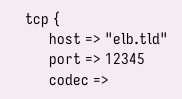tcp {
      host => "elb.tld"
      port => 12345
      codec =>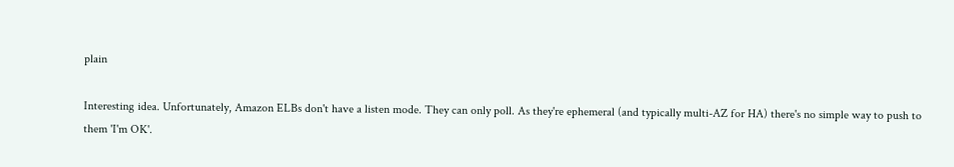plain

Interesting idea. Unfortunately, Amazon ELBs don't have a listen mode. They can only poll. As they're ephemeral (and typically multi-AZ for HA) there's no simple way to push to them 'I'm OK'.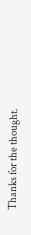Thanks for the thought.